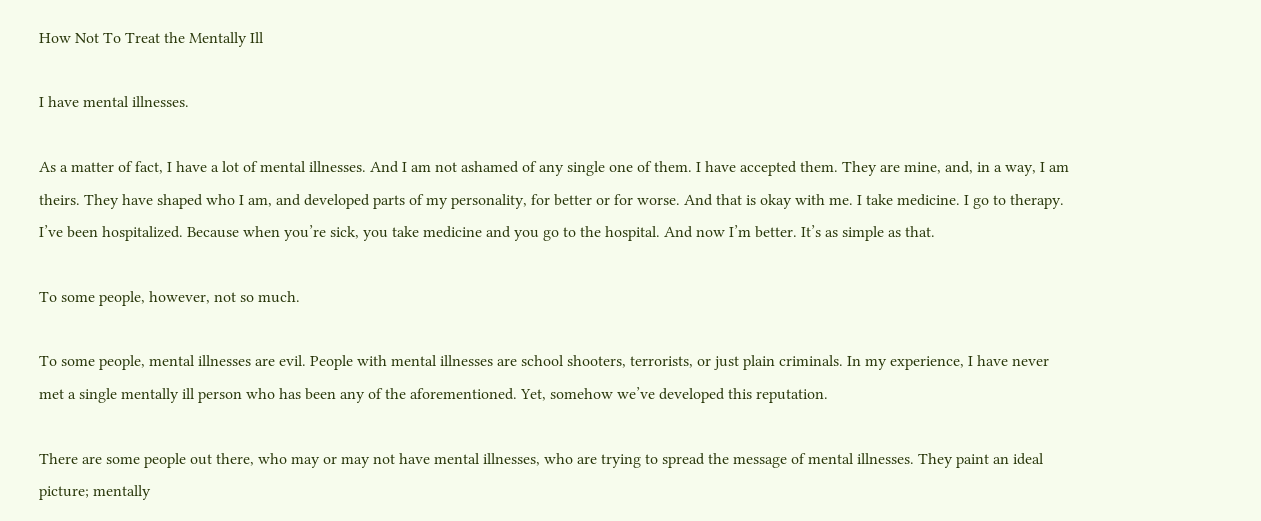How Not To Treat the Mentally Ill

I have mental illnesses.

As a matter of fact, I have a lot of mental illnesses. And I am not ashamed of any single one of them. I have accepted them. They are mine, and, in a way, I am theirs. They have shaped who I am, and developed parts of my personality, for better or for worse. And that is okay with me. I take medicine. I go to therapy. I’ve been hospitalized. Because when you’re sick, you take medicine and you go to the hospital. And now I’m better. It’s as simple as that.

To some people, however, not so much.

To some people, mental illnesses are evil. People with mental illnesses are school shooters, terrorists, or just plain criminals. In my experience, I have never met a single mentally ill person who has been any of the aforementioned. Yet, somehow we’ve developed this reputation.

There are some people out there, who may or may not have mental illnesses, who are trying to spread the message of mental illnesses. They paint an ideal picture; mentally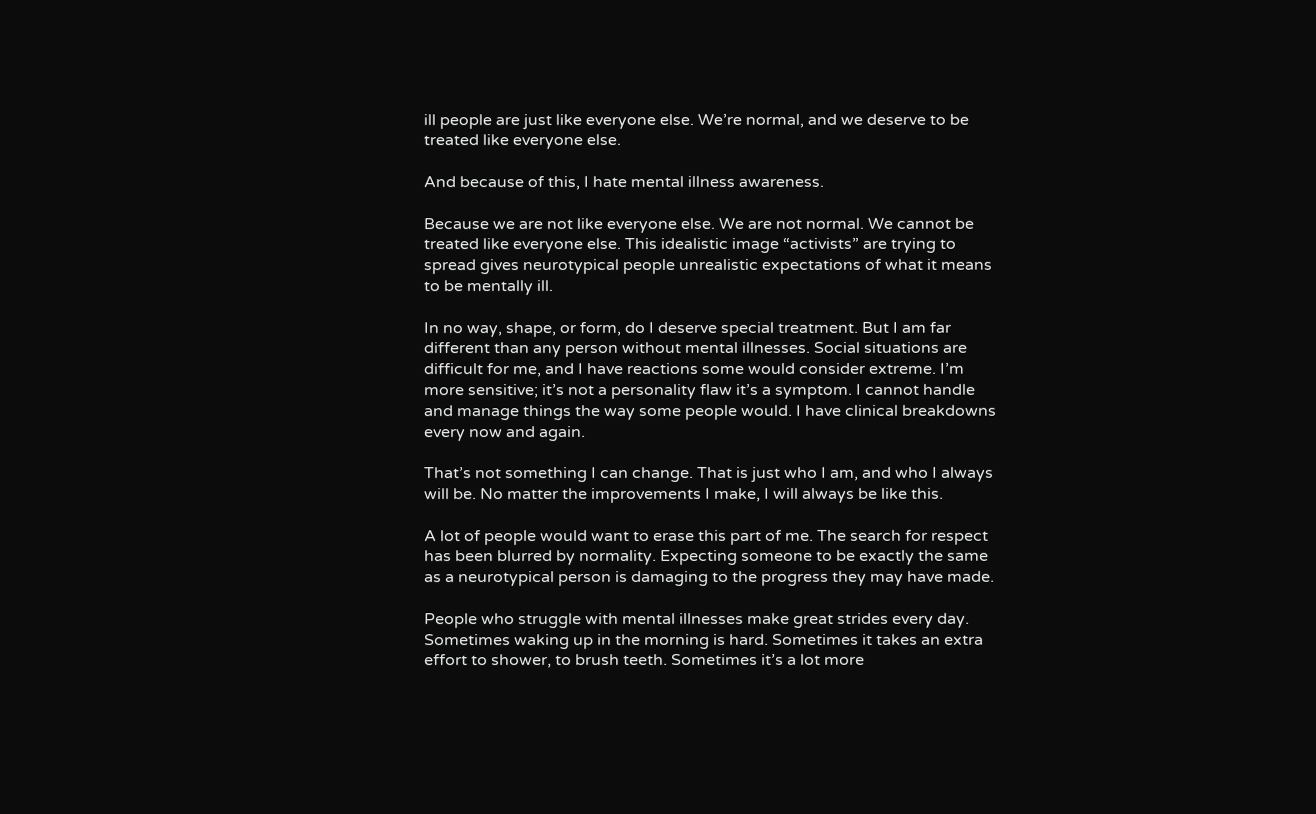ill people are just like everyone else. We’re normal, and we deserve to be treated like everyone else.

And because of this, I hate mental illness awareness.

Because we are not like everyone else. We are not normal. We cannot be treated like everyone else. This idealistic image “activists” are trying to spread gives neurotypical people unrealistic expectations of what it means to be mentally ill.

In no way, shape, or form, do I deserve special treatment. But I am far different than any person without mental illnesses. Social situations are difficult for me, and I have reactions some would consider extreme. I’m more sensitive; it’s not a personality flaw it’s a symptom. I cannot handle and manage things the way some people would. I have clinical breakdowns every now and again.

That’s not something I can change. That is just who I am, and who I always will be. No matter the improvements I make, I will always be like this.

A lot of people would want to erase this part of me. The search for respect has been blurred by normality. Expecting someone to be exactly the same as a neurotypical person is damaging to the progress they may have made.

People who struggle with mental illnesses make great strides every day. Sometimes waking up in the morning is hard. Sometimes it takes an extra effort to shower, to brush teeth. Sometimes it’s a lot more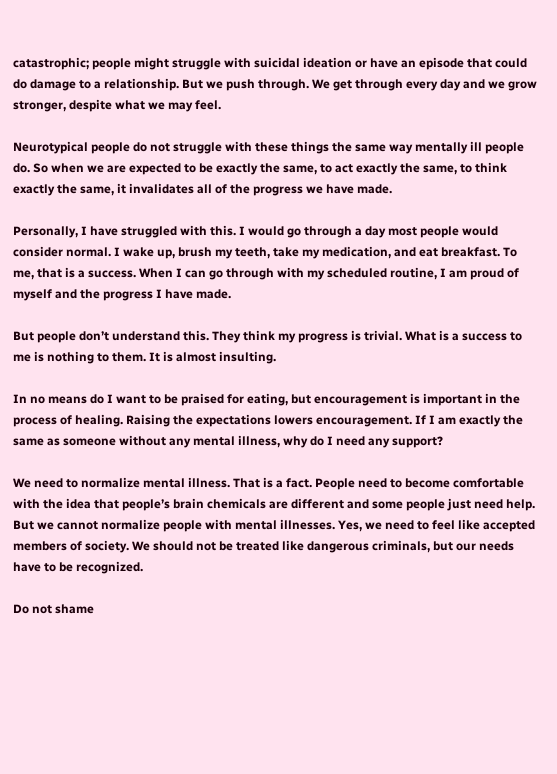catastrophic; people might struggle with suicidal ideation or have an episode that could do damage to a relationship. But we push through. We get through every day and we grow stronger, despite what we may feel.

Neurotypical people do not struggle with these things the same way mentally ill people do. So when we are expected to be exactly the same, to act exactly the same, to think exactly the same, it invalidates all of the progress we have made.

Personally, I have struggled with this. I would go through a day most people would consider normal. I wake up, brush my teeth, take my medication, and eat breakfast. To me, that is a success. When I can go through with my scheduled routine, I am proud of myself and the progress I have made.

But people don’t understand this. They think my progress is trivial. What is a success to me is nothing to them. It is almost insulting.

In no means do I want to be praised for eating, but encouragement is important in the process of healing. Raising the expectations lowers encouragement. If I am exactly the same as someone without any mental illness, why do I need any support?

We need to normalize mental illness. That is a fact. People need to become comfortable with the idea that people’s brain chemicals are different and some people just need help. But we cannot normalize people with mental illnesses. Yes, we need to feel like accepted members of society. We should not be treated like dangerous criminals, but our needs have to be recognized.

Do not shame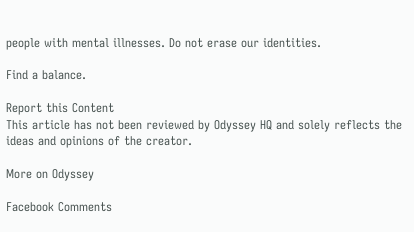people with mental illnesses. Do not erase our identities.

Find a balance.

Report this Content
This article has not been reviewed by Odyssey HQ and solely reflects the ideas and opinions of the creator.

More on Odyssey

Facebook Comments